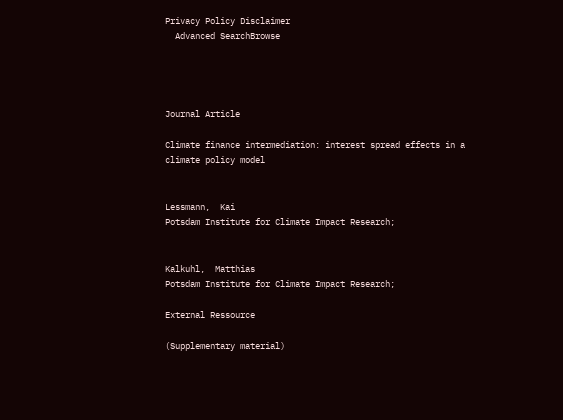Privacy Policy Disclaimer
  Advanced SearchBrowse




Journal Article

Climate finance intermediation: interest spread effects in a climate policy model


Lessmann,  Kai
Potsdam Institute for Climate Impact Research;


Kalkuhl,  Matthias
Potsdam Institute for Climate Impact Research;

External Ressource

(Supplementary material)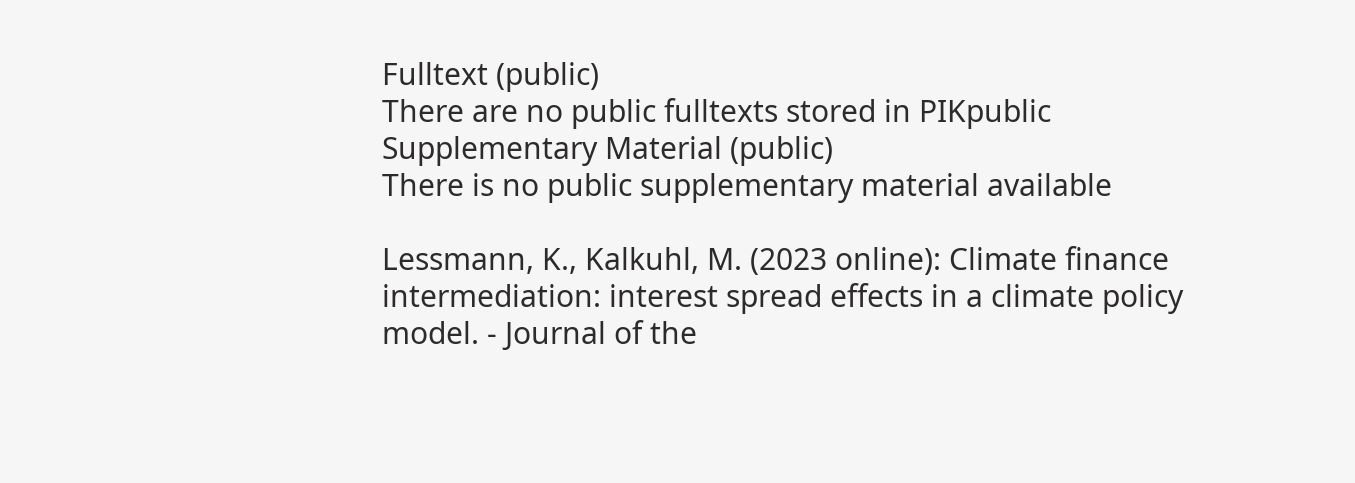Fulltext (public)
There are no public fulltexts stored in PIKpublic
Supplementary Material (public)
There is no public supplementary material available

Lessmann, K., Kalkuhl, M. (2023 online): Climate finance intermediation: interest spread effects in a climate policy model. - Journal of the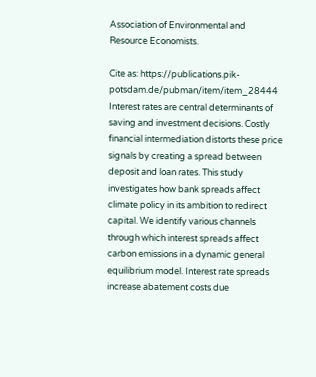Association of Environmental and Resource Economists.

Cite as: https://publications.pik-potsdam.de/pubman/item/item_28444
Interest rates are central determinants of saving and investment decisions. Costly financial intermediation distorts these price signals by creating a spread between deposit and loan rates. This study investigates how bank spreads affect climate policy in its ambition to redirect capital. We identify various channels through which interest spreads affect carbon emissions in a dynamic general equilibrium model. Interest rate spreads increase abatement costs due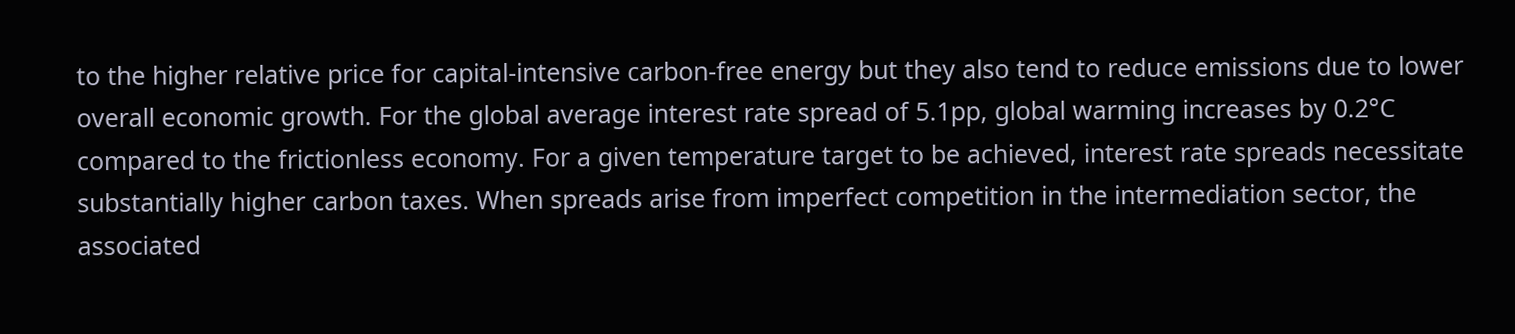to the higher relative price for capital-intensive carbon-free energy but they also tend to reduce emissions due to lower overall economic growth. For the global average interest rate spread of 5.1pp, global warming increases by 0.2°C compared to the frictionless economy. For a given temperature target to be achieved, interest rate spreads necessitate substantially higher carbon taxes. When spreads arise from imperfect competition in the intermediation sector, the associated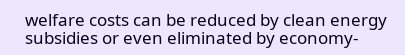welfare costs can be reduced by clean energy subsidies or even eliminated by economy-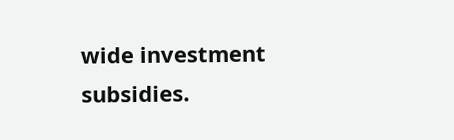wide investment subsidies.